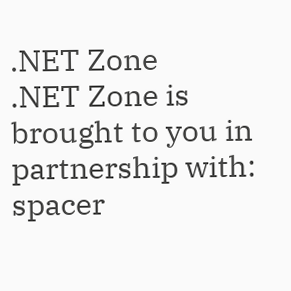.NET Zone
.NET Zone is brought to you in partnership with:
spacer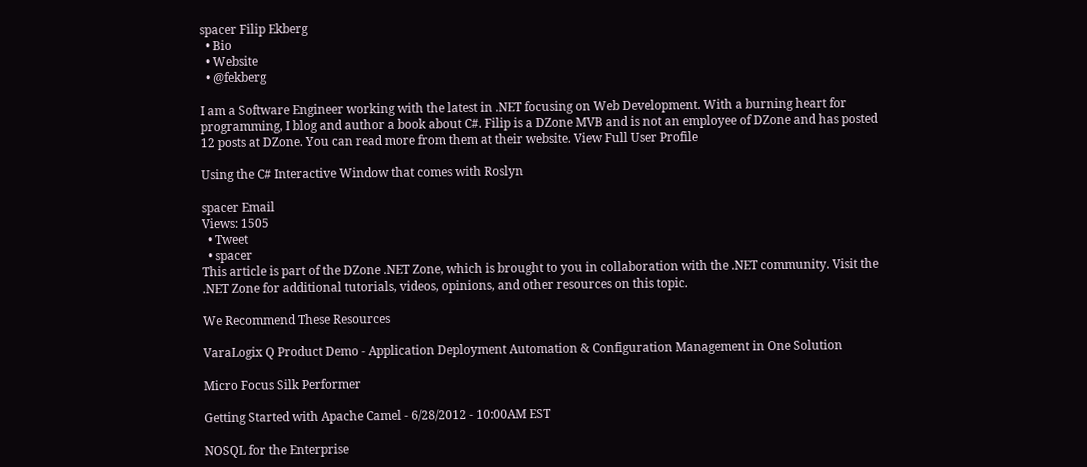spacer Filip Ekberg
  • Bio
  • Website
  • @fekberg

I am a Software Engineer working with the latest in .NET focusing on Web Development. With a burning heart for programming, I blog and author a book about C#. Filip is a DZone MVB and is not an employee of DZone and has posted 12 posts at DZone. You can read more from them at their website. View Full User Profile

Using the C# Interactive Window that comes with Roslyn

spacer Email
Views: 1505
  • Tweet
  • spacer
This article is part of the DZone .NET Zone, which is brought to you in collaboration with the .NET community. Visit the .NET Zone for additional tutorials, videos, opinions, and other resources on this topic.

We Recommend These Resources

VaraLogix Q Product Demo - Application Deployment Automation & Configuration Management in One Solution

Micro Focus Silk Performer

Getting Started with Apache Camel - 6/28/2012 - 10:00AM EST

NOSQL for the Enterprise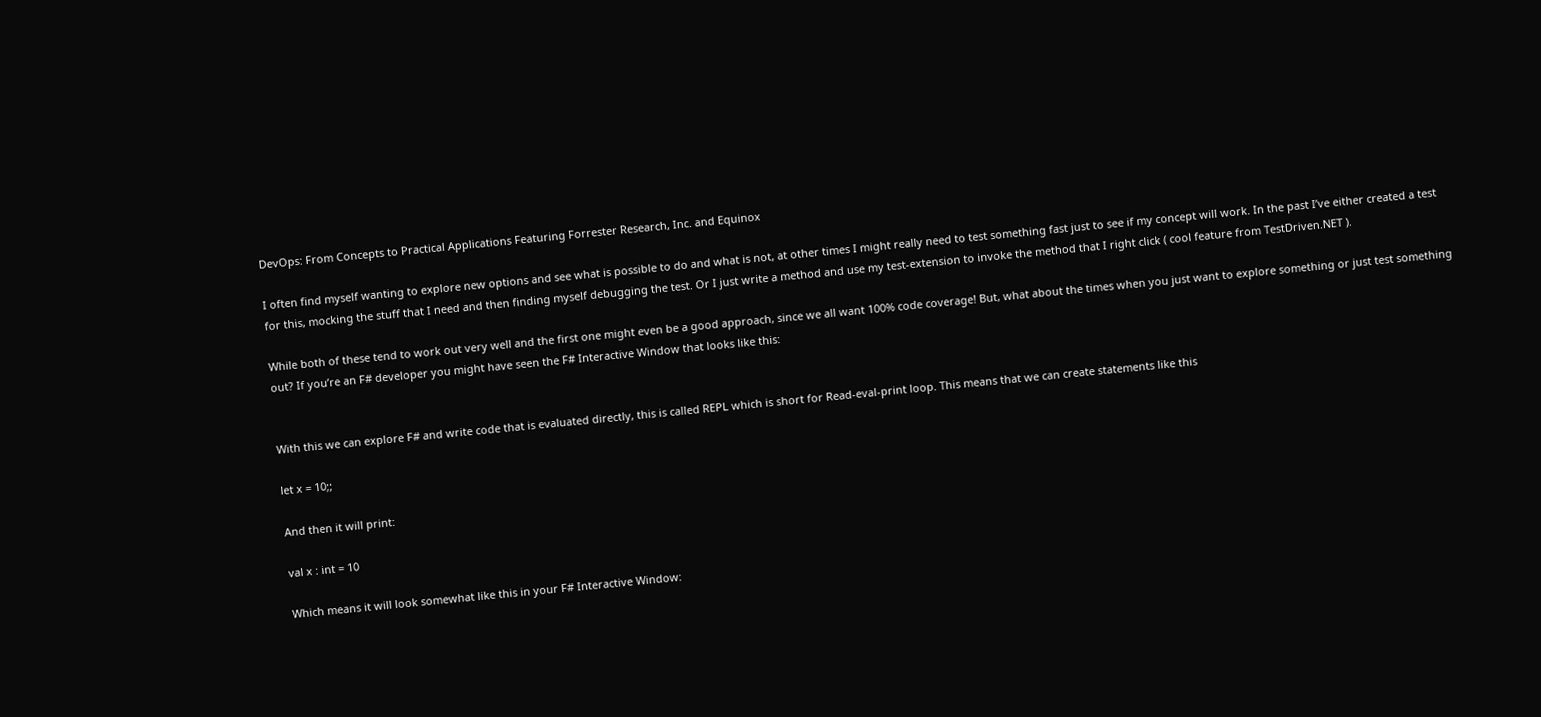DevOps: From Concepts to Practical Applications Featuring Forrester Research, Inc. and Equinox

I often find myself wanting to explore new options and see what is possible to do and what is not, at other times I might really need to test something fast just to see if my concept will work. In the past I’ve either created a test for this, mocking the stuff that I need and then finding myself debugging the test. Or I just write a method and use my test-extension to invoke the method that I right click ( cool feature from TestDriven.NET ).

While both of these tend to work out very well and the first one might even be a good approach, since we all want 100% code coverage! But, what about the times when you just want to explore something or just test something out? If you’re an F# developer you might have seen the F# Interactive Window that looks like this:


With this we can explore F# and write code that is evaluated directly, this is called REPL which is short for Read-eval-print loop. This means that we can create statements like this

let x = 10;;

And then it will print:

val x : int = 10

Which means it will look somewhat like this in your F# Interactive Window: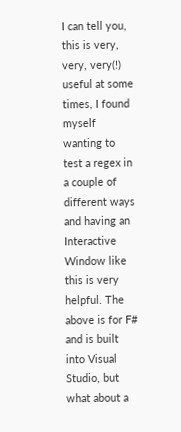I can tell you, this is very, very, very(!) useful at some times, I found myself wanting to test a regex in a couple of different ways and having an Interactive Window like this is very helpful. The above is for F# and is built into Visual Studio, but what about a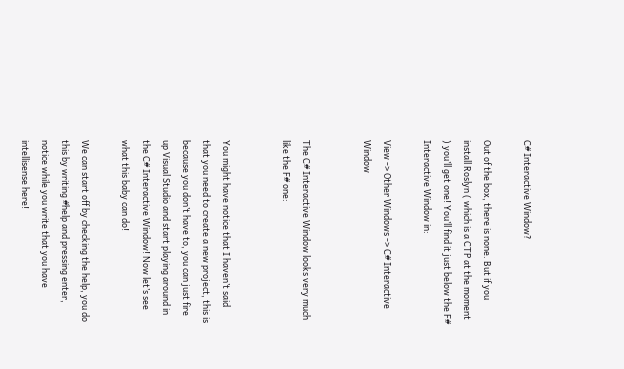C# Interactive Window?

Out of the box, there is none. But if you install Roslyn ( which is a CTP at the moment ) you’ll get one! You’ll find it just below the F# Interactive Window in:

View -> Other Windows -> C# Interactive Window


The C# Interactive Window looks very much like the F# one:


You might have notice that I haven’t said that you need to create a new project, this is because you don’t have to, you can just fire up Visual Studio and start playing around in the C# Interactive Window! Now let’s see what this baby can do!

We can start off by checking the help, you do this by writing #help and pressing enter, notice while you write that you have intellisense here!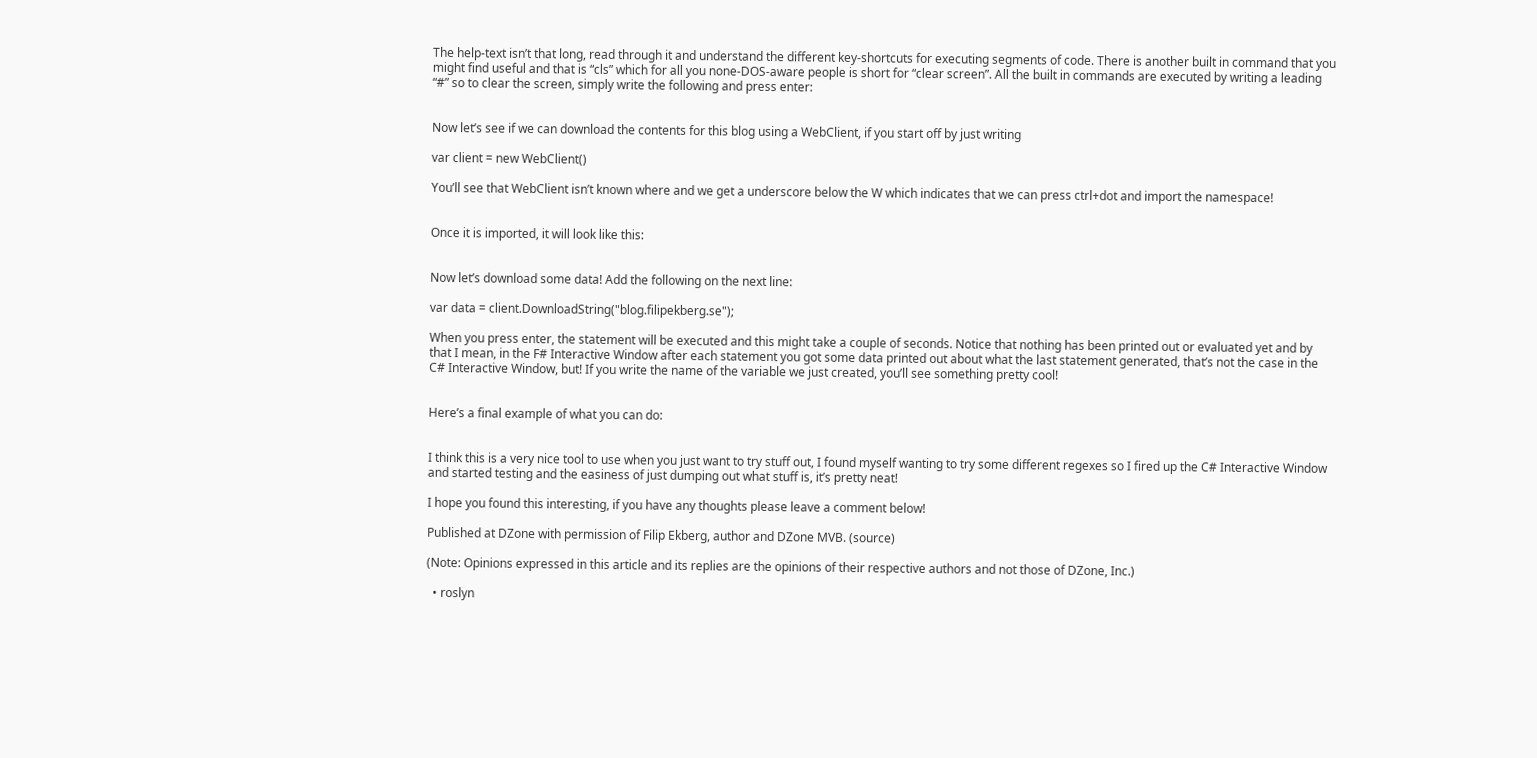The help-text isn’t that long, read through it and understand the different key-shortcuts for executing segments of code. There is another built in command that you might find useful and that is “cls” which for all you none-DOS-aware people is short for “clear screen”. All the built in commands are executed by writing a leading “#” so to clear the screen, simply write the following and press enter:


Now let’s see if we can download the contents for this blog using a WebClient, if you start off by just writing

var client = new WebClient()

You’ll see that WebClient isn’t known where and we get a underscore below the W which indicates that we can press ctrl+dot and import the namespace!


Once it is imported, it will look like this:


Now let’s download some data! Add the following on the next line:

var data = client.DownloadString("blog.filipekberg.se");

When you press enter, the statement will be executed and this might take a couple of seconds. Notice that nothing has been printed out or evaluated yet and by that I mean, in the F# Interactive Window after each statement you got some data printed out about what the last statement generated, that’s not the case in the C# Interactive Window, but! If you write the name of the variable we just created, you’ll see something pretty cool!


Here’s a final example of what you can do:


I think this is a very nice tool to use when you just want to try stuff out, I found myself wanting to try some different regexes so I fired up the C# Interactive Window and started testing and the easiness of just dumping out what stuff is, it’s pretty neat!

I hope you found this interesting, if you have any thoughts please leave a comment below!

Published at DZone with permission of Filip Ekberg, author and DZone MVB. (source)

(Note: Opinions expressed in this article and its replies are the opinions of their respective authors and not those of DZone, Inc.)

  • roslyn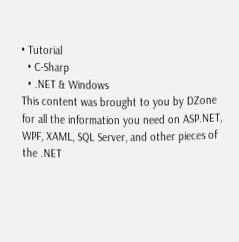• Tutorial
  • C-Sharp
  • .NET & Windows
This content was brought to you by DZone for all the information you need on ASP.NET, WPF, XAML, SQL Server, and other pieces of the .NET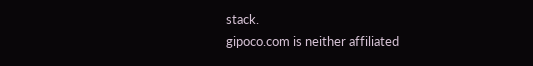stack.
gipoco.com is neither affiliated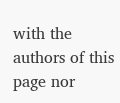with the authors of this page nor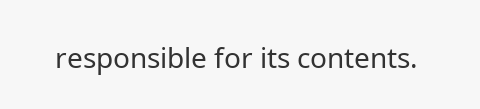responsible for its contents.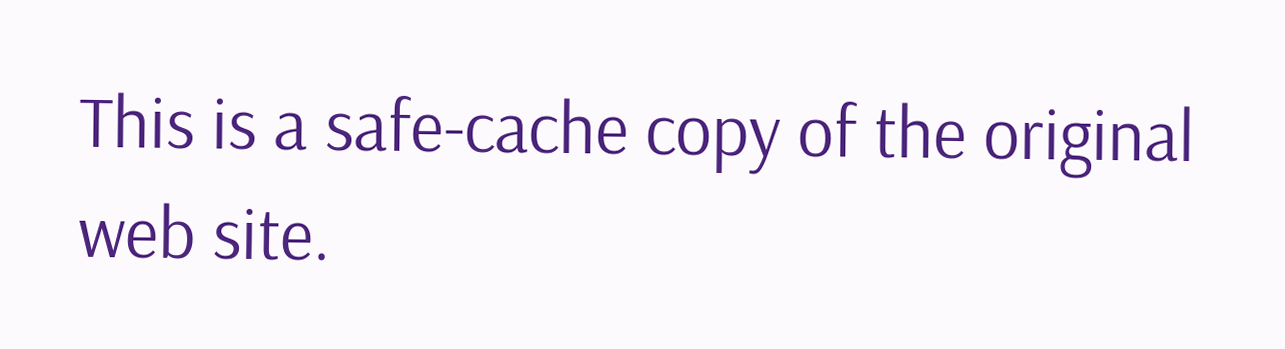This is a safe-cache copy of the original web site.